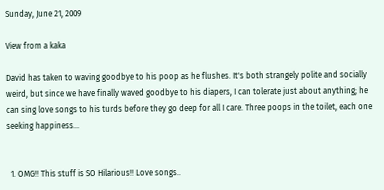Sunday, June 21, 2009

View from a kaka

David has taken to waving goodbye to his poop as he flushes. It's both strangely polite and socially weird, but since we have finally waved goodbye to his diapers, I can tolerate just about anything; he can sing love songs to his turds before they go deep for all I care. Three poops in the toilet, each one seeking happiness...


  1. OMG!! This stuff is SO Hilarious!! Love songs..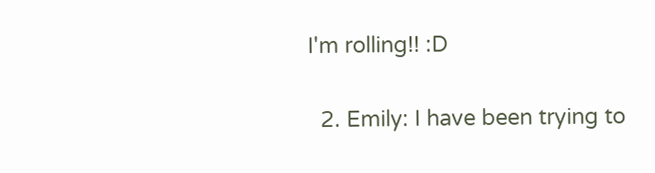I'm rolling!! :D

  2. Emily: I have been trying to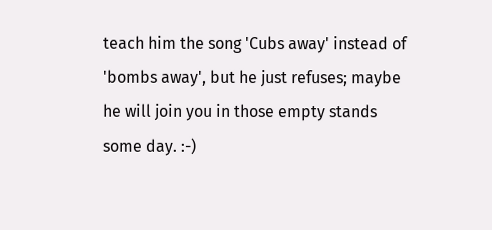teach him the song 'Cubs away' instead of 'bombs away', but he just refuses; maybe he will join you in those empty stands some day. :-)